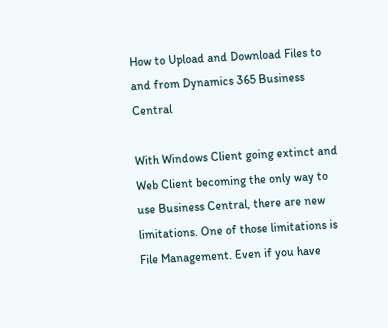How to Upload and Download Files to and from Dynamics 365 Business Central

With Windows Client going extinct and Web Client becoming the only way to use Business Central, there are new limitations. One of those limitations is File Management. Even if you have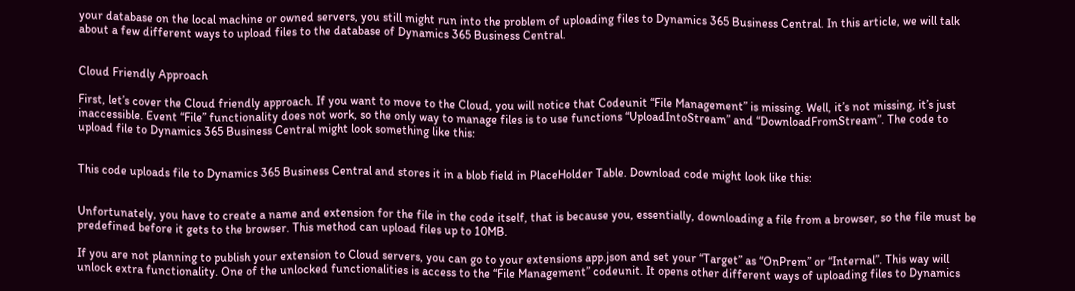your database on the local machine or owned servers, you still might run into the problem of uploading files to Dynamics 365 Business Central. In this article, we will talk about a few different ways to upload files to the database of Dynamics 365 Business Central.


Cloud Friendly Approach

First, let’s cover the Cloud friendly approach. If you want to move to the Cloud, you will notice that Codeunit “File Management” is missing. Well, it’s not missing, it’s just inaccessible. Event “File” functionality does not work, so the only way to manage files is to use functions “UploadIntoStream” and “DownloadFromStream”. The code to upload file to Dynamics 365 Business Central might look something like this:


This code uploads file to Dynamics 365 Business Central and stores it in a blob field in PlaceHolder Table. Download code might look like this:


Unfortunately, you have to create a name and extension for the file in the code itself, that is because you, essentially, downloading a file from a browser, so the file must be predefined before it gets to the browser. This method can upload files up to 10MB.

If you are not planning to publish your extension to Cloud servers, you can go to your extensions app.json and set your “Target” as “OnPrem” or “Internal”. This way will unlock extra functionality. One of the unlocked functionalities is access to the “File Management” codeunit. It opens other different ways of uploading files to Dynamics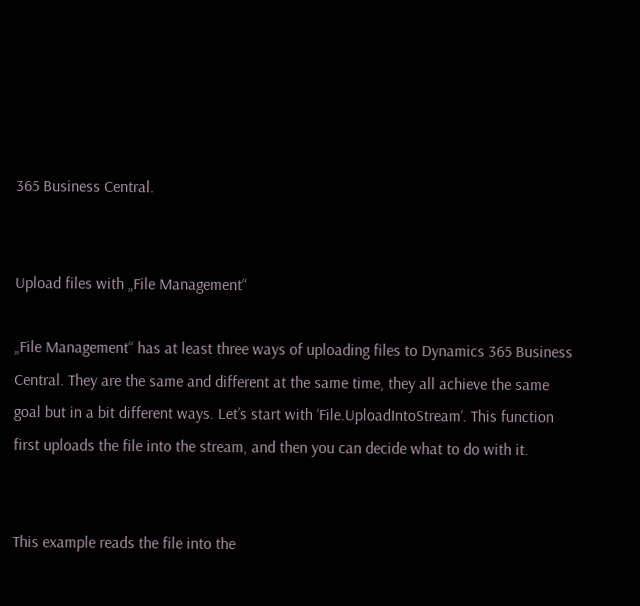365 Business Central.


Upload files with „File Management“

„File Management“ has at least three ways of uploading files to Dynamics 365 Business Central. They are the same and different at the same time, they all achieve the same goal but in a bit different ways. Let’s start with ‘File.UploadIntoStream‘. This function first uploads the file into the stream, and then you can decide what to do with it.


This example reads the file into the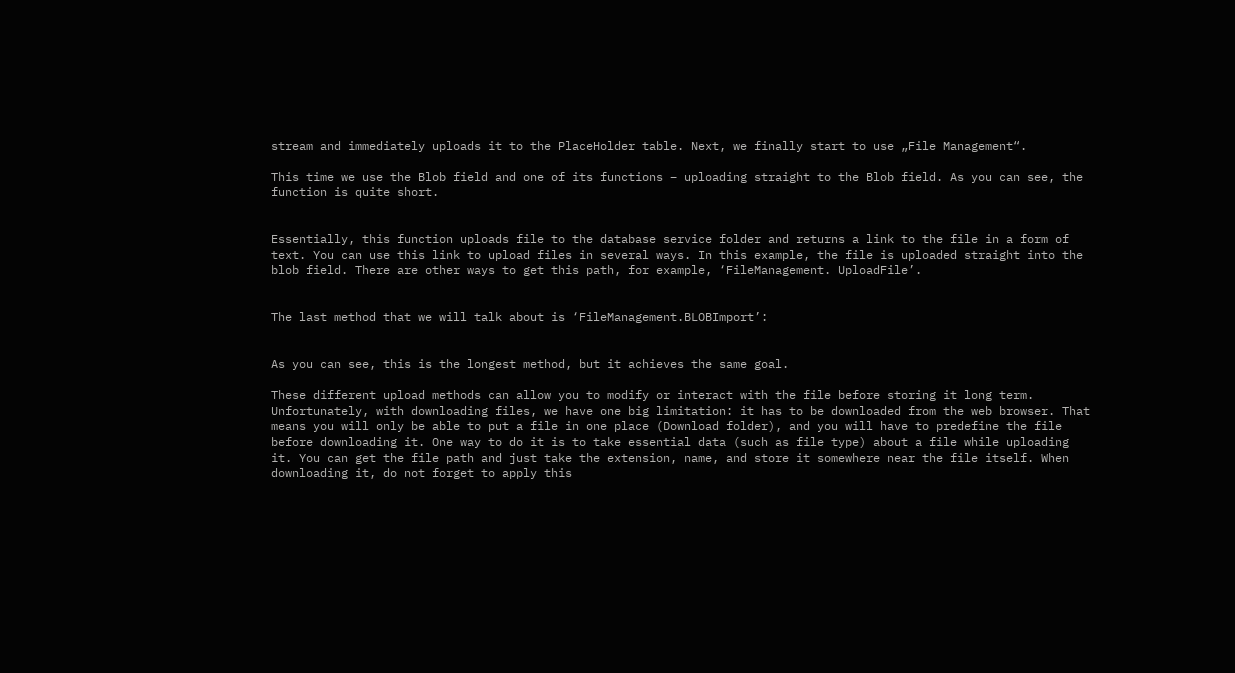stream and immediately uploads it to the PlaceHolder table. Next, we finally start to use „File Management“.

This time we use the Blob field and one of its functions – uploading straight to the Blob field. As you can see, the function is quite short.


Essentially, this function uploads file to the database service folder and returns a link to the file in a form of text. You can use this link to upload files in several ways. In this example, the file is uploaded straight into the blob field. There are other ways to get this path, for example, ‘FileManagement. UploadFile’.


The last method that we will talk about is ‘FileManagement.BLOBImport’:


As you can see, this is the longest method, but it achieves the same goal.

These different upload methods can allow you to modify or interact with the file before storing it long term. Unfortunately, with downloading files, we have one big limitation: it has to be downloaded from the web browser. That means you will only be able to put a file in one place (Download folder), and you will have to predefine the file before downloading it. One way to do it is to take essential data (such as file type) about a file while uploading it. You can get the file path and just take the extension, name, and store it somewhere near the file itself. When downloading it, do not forget to apply this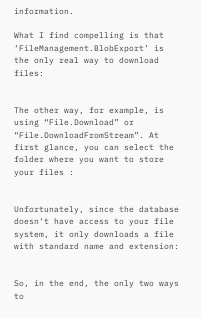information.

What I find compelling is that ‘FileManagement.BlobExport’ is the only real way to download files:


The other way, for example, is using “File.Download” or “File.DownloadFromStream”. At first glance, you can select the folder where you want to store your files :


Unfortunately, since the database doesn‘t have access to your file system, it only downloads a file with standard name and extension:


So, in the end, the only two ways to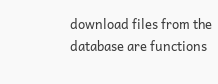download files from the database are functions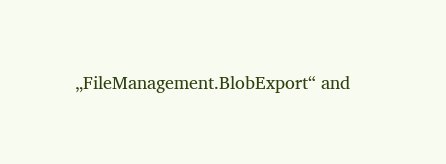„FileManagement.BlobExport“ and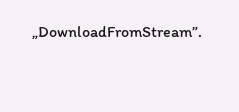„DownloadFromStream”.